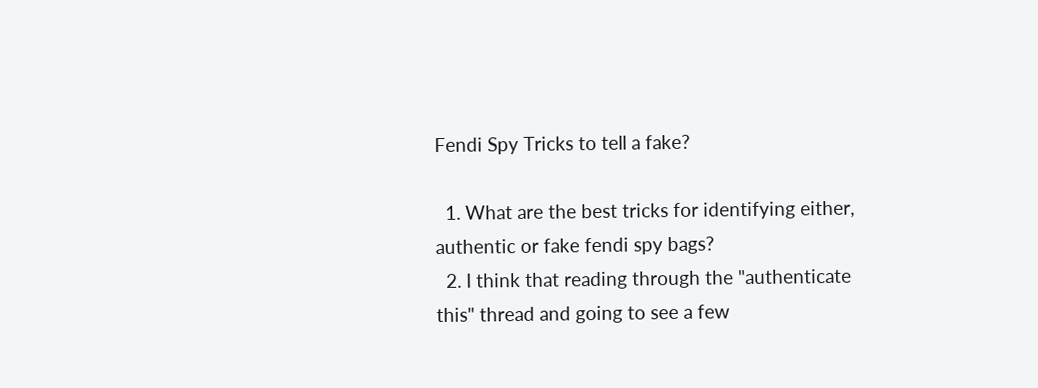Fendi Spy Tricks to tell a fake?

  1. What are the best tricks for identifying either, authentic or fake fendi spy bags?
  2. I think that reading through the "authenticate this" thread and going to see a few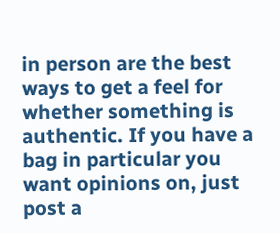in person are the best ways to get a feel for whether something is authentic. If you have a bag in particular you want opinions on, just post a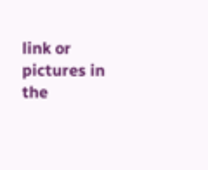link or pictures in the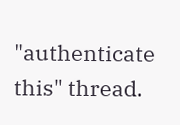"authenticate this" thread.